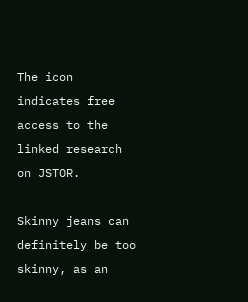The icon indicates free access to the linked research on JSTOR.

Skinny jeans can definitely be too skinny, as an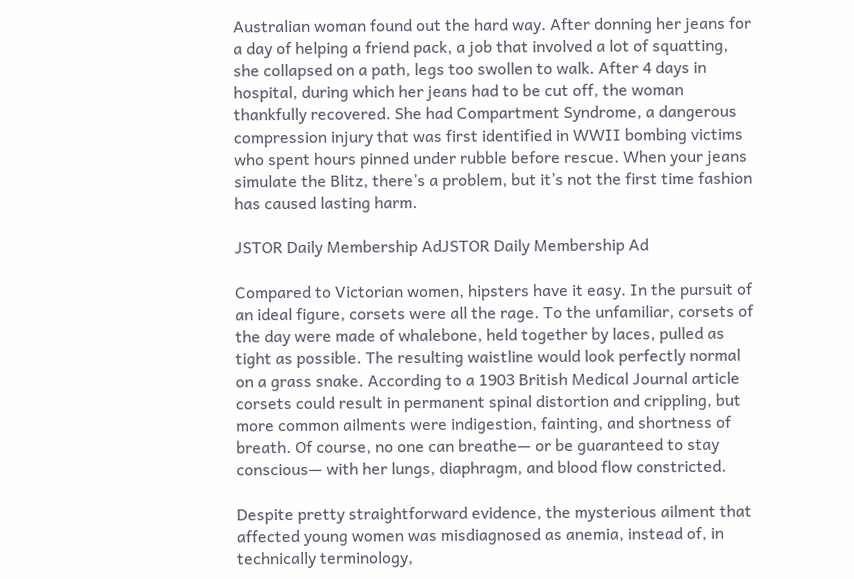Australian woman found out the hard way. After donning her jeans for a day of helping a friend pack, a job that involved a lot of squatting, she collapsed on a path, legs too swollen to walk. After 4 days in hospital, during which her jeans had to be cut off, the woman thankfully recovered. She had Compartment Syndrome, a dangerous compression injury that was first identified in WWII bombing victims who spent hours pinned under rubble before rescue. When your jeans simulate the Blitz, there’s a problem, but it’s not the first time fashion has caused lasting harm.

JSTOR Daily Membership AdJSTOR Daily Membership Ad

Compared to Victorian women, hipsters have it easy. In the pursuit of an ideal figure, corsets were all the rage. To the unfamiliar, corsets of the day were made of whalebone, held together by laces, pulled as tight as possible. The resulting waistline would look perfectly normal on a grass snake. According to a 1903 British Medical Journal article corsets could result in permanent spinal distortion and crippling, but more common ailments were indigestion, fainting, and shortness of breath. Of course, no one can breathe— or be guaranteed to stay conscious— with her lungs, diaphragm, and blood flow constricted.

Despite pretty straightforward evidence, the mysterious ailment that affected young women was misdiagnosed as anemia, instead of, in technically terminology,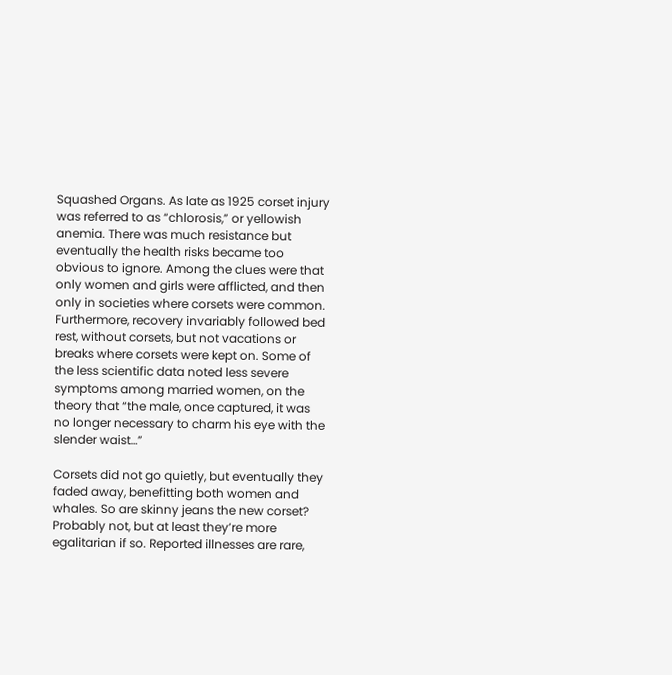Squashed Organs. As late as 1925 corset injury was referred to as “chlorosis,” or yellowish anemia. There was much resistance but eventually the health risks became too obvious to ignore. Among the clues were that only women and girls were afflicted, and then only in societies where corsets were common. Furthermore, recovery invariably followed bed rest, without corsets, but not vacations or breaks where corsets were kept on. Some of the less scientific data noted less severe symptoms among married women, on the theory that “the male, once captured, it was no longer necessary to charm his eye with the slender waist…”

Corsets did not go quietly, but eventually they faded away, benefitting both women and whales. So are skinny jeans the new corset? Probably not, but at least they’re more egalitarian if so. Reported illnesses are rare,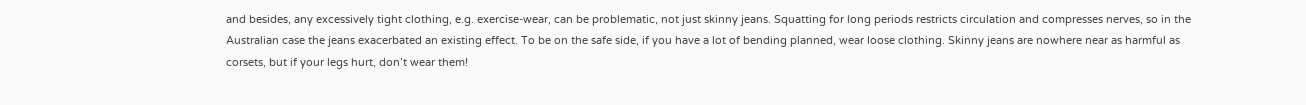and besides, any excessively tight clothing, e.g. exercise-wear, can be problematic, not just skinny jeans. Squatting for long periods restricts circulation and compresses nerves, so in the Australian case the jeans exacerbated an existing effect. To be on the safe side, if you have a lot of bending planned, wear loose clothing. Skinny jeans are nowhere near as harmful as corsets, but if your legs hurt, don’t wear them!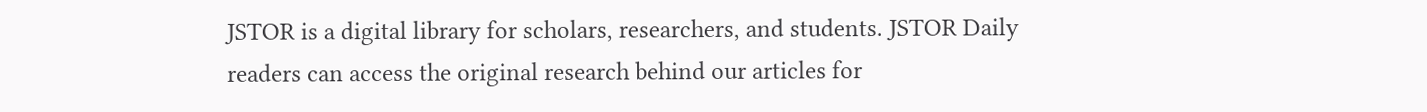JSTOR is a digital library for scholars, researchers, and students. JSTOR Daily readers can access the original research behind our articles for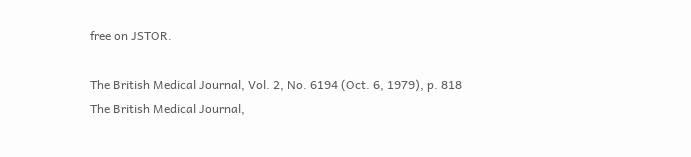free on JSTOR.

The British Medical Journal, Vol. 2, No. 6194 (Oct. 6, 1979), p. 818
The British Medical Journal,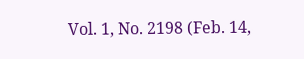Vol. 1, No. 2198 (Feb. 14,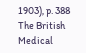1903), p. 388
The British Medical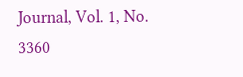Journal, Vol. 1, No. 3360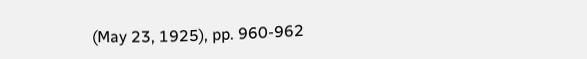(May 23, 1925), pp. 960-962